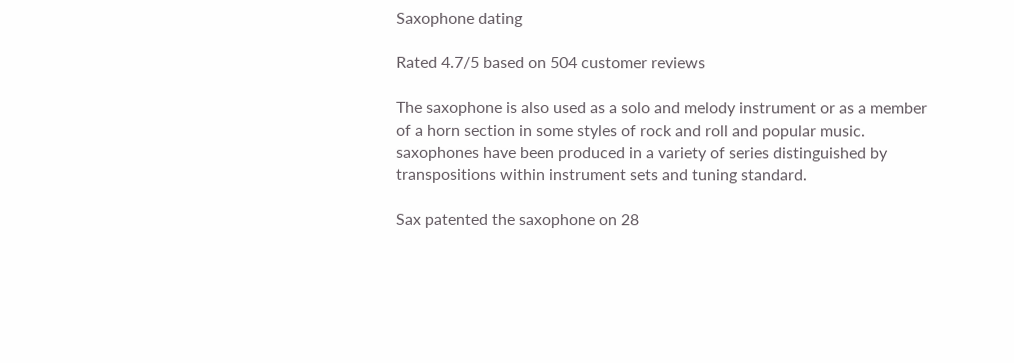Saxophone dating

Rated 4.7/5 based on 504 customer reviews

The saxophone is also used as a solo and melody instrument or as a member of a horn section in some styles of rock and roll and popular music. saxophones have been produced in a variety of series distinguished by transpositions within instrument sets and tuning standard.

Sax patented the saxophone on 28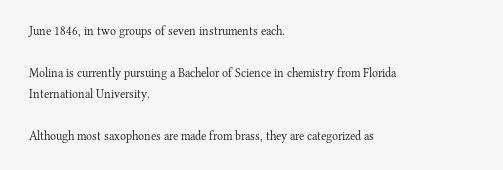June 1846, in two groups of seven instruments each.

Molina is currently pursuing a Bachelor of Science in chemistry from Florida International University.

Although most saxophones are made from brass, they are categorized as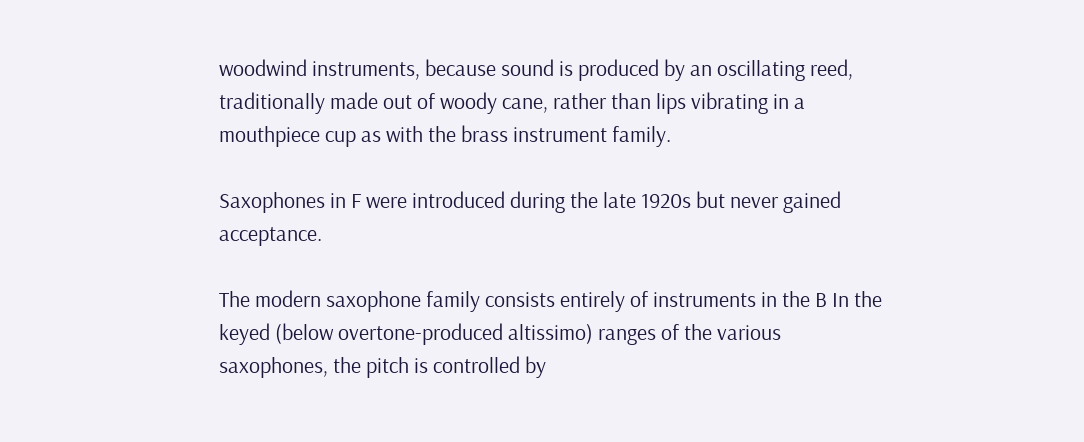woodwind instruments, because sound is produced by an oscillating reed, traditionally made out of woody cane, rather than lips vibrating in a mouthpiece cup as with the brass instrument family.

Saxophones in F were introduced during the late 1920s but never gained acceptance.

The modern saxophone family consists entirely of instruments in the B In the keyed (below overtone-produced altissimo) ranges of the various saxophones, the pitch is controlled by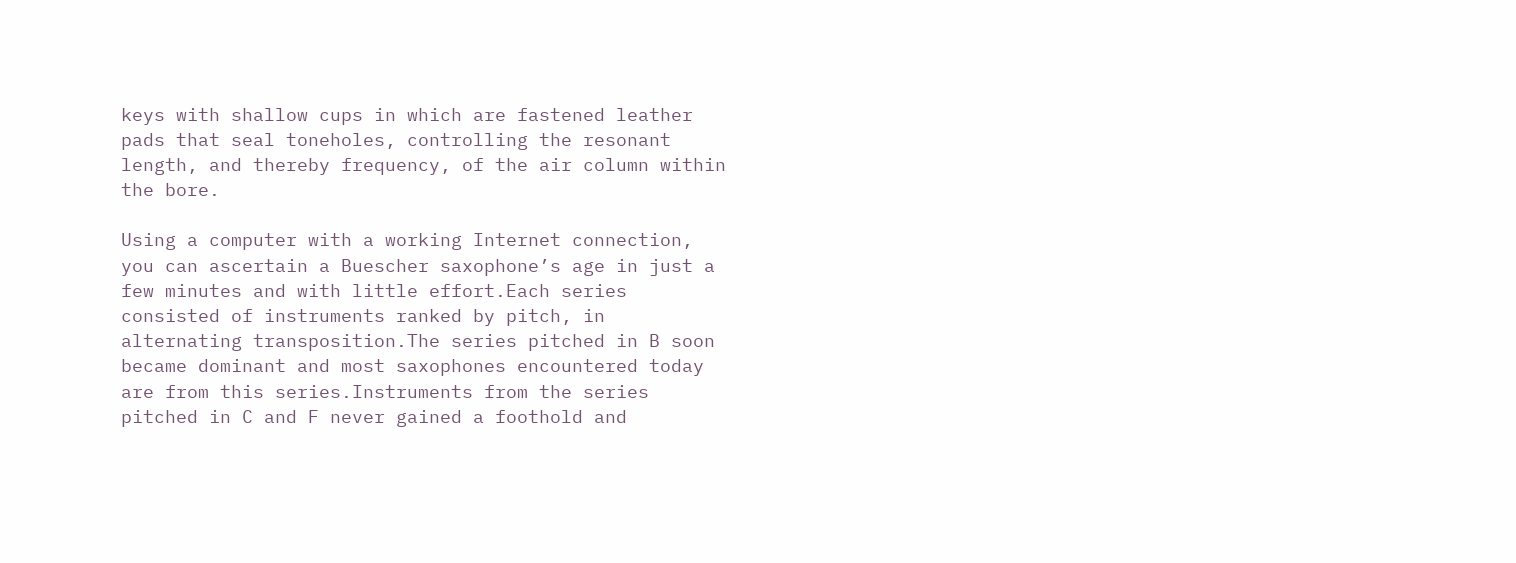keys with shallow cups in which are fastened leather pads that seal toneholes, controlling the resonant length, and thereby frequency, of the air column within the bore.

Using a computer with a working Internet connection, you can ascertain a Buescher saxophone’s age in just a few minutes and with little effort.Each series consisted of instruments ranked by pitch, in alternating transposition.The series pitched in B soon became dominant and most saxophones encountered today are from this series.Instruments from the series pitched in C and F never gained a foothold and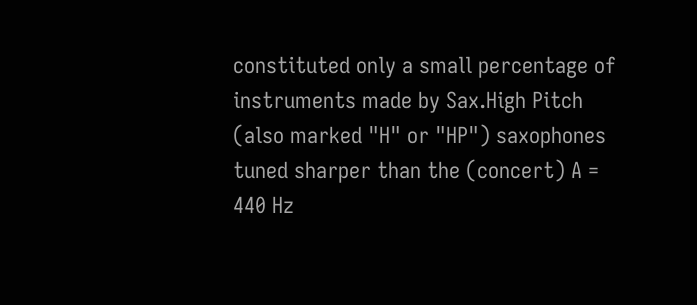constituted only a small percentage of instruments made by Sax.High Pitch (also marked "H" or "HP") saxophones tuned sharper than the (concert) A = 440 Hz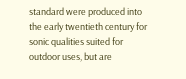standard were produced into the early twentieth century for sonic qualities suited for outdoor uses, but are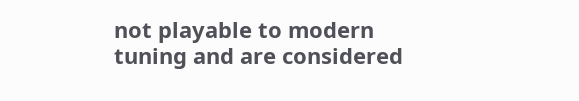not playable to modern tuning and are considered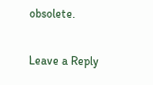obsolete.

Leave a Reply